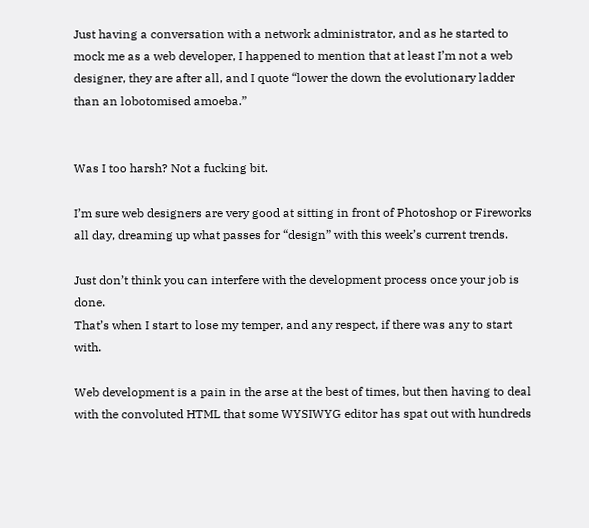Just having a conversation with a network administrator, and as he started to mock me as a web developer, I happened to mention that at least I’m not a web designer, they are after all, and I quote “lower the down the evolutionary ladder than an lobotomised amoeba.”


Was I too harsh? Not a fucking bit.

I’m sure web designers are very good at sitting in front of Photoshop or Fireworks all day, dreaming up what passes for “design” with this week’s current trends.

Just don’t think you can interfere with the development process once your job is done.
That’s when I start to lose my temper, and any respect, if there was any to start with.

Web development is a pain in the arse at the best of times, but then having to deal with the convoluted HTML that some WYSIWYG editor has spat out with hundreds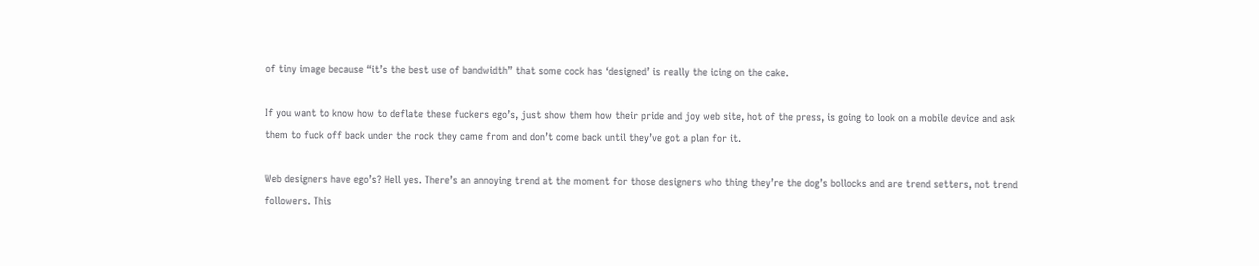of tiny image because “it’s the best use of bandwidth” that some cock has ‘designed’ is really the icing on the cake.

If you want to know how to deflate these fuckers ego’s, just show them how their pride and joy web site, hot of the press, is going to look on a mobile device and ask them to fuck off back under the rock they came from and don’t come back until they’ve got a plan for it.

Web designers have ego’s? Hell yes. There’s an annoying trend at the moment for those designers who thing they’re the dog’s bollocks and are trend setters, not trend followers. This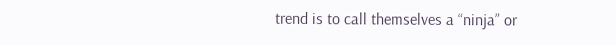trend is to call themselves a “ninja” or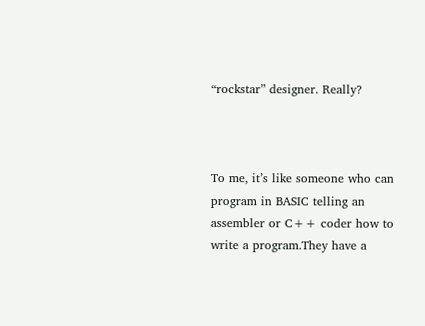“rockstar” designer. Really?



To me, it’s like someone who can program in BASIC telling an assembler or C++ coder how to write a program.They have a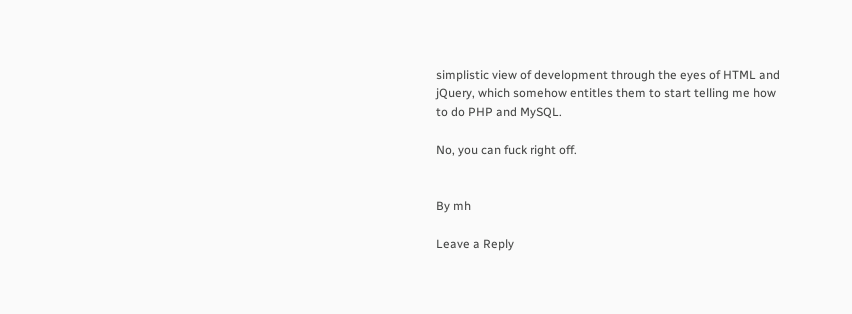simplistic view of development through the eyes of HTML and jQuery, which somehow entitles them to start telling me how to do PHP and MySQL.

No, you can fuck right off.


By mh

Leave a Reply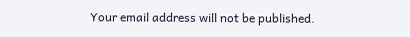Your email address will not be published.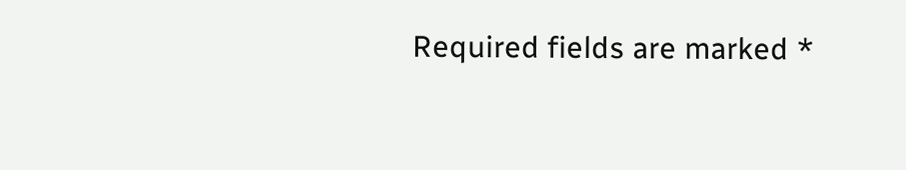Required fields are marked *